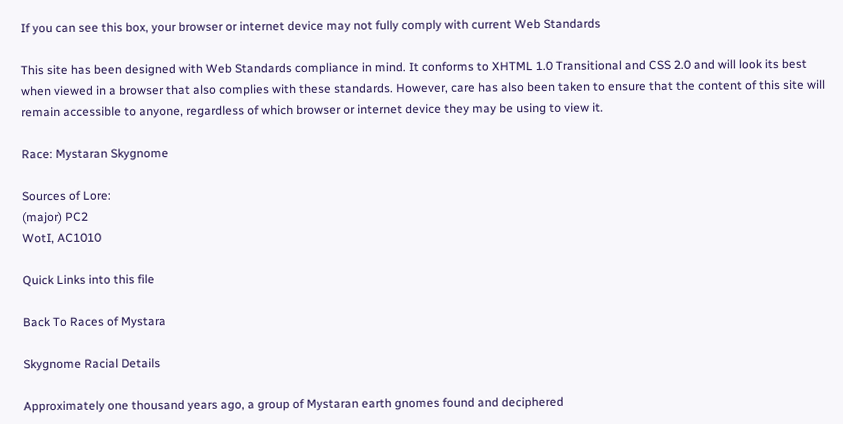If you can see this box, your browser or internet device may not fully comply with current Web Standards

This site has been designed with Web Standards compliance in mind. It conforms to XHTML 1.0 Transitional and CSS 2.0 and will look its best when viewed in a browser that also complies with these standards. However, care has also been taken to ensure that the content of this site will remain accessible to anyone, regardless of which browser or internet device they may be using to view it.

Race: Mystaran Skygnome

Sources of Lore:
(major) PC2
WotI, AC1010

Quick Links into this file

Back To Races of Mystara

Skygnome Racial Details

Approximately one thousand years ago, a group of Mystaran earth gnomes found and deciphered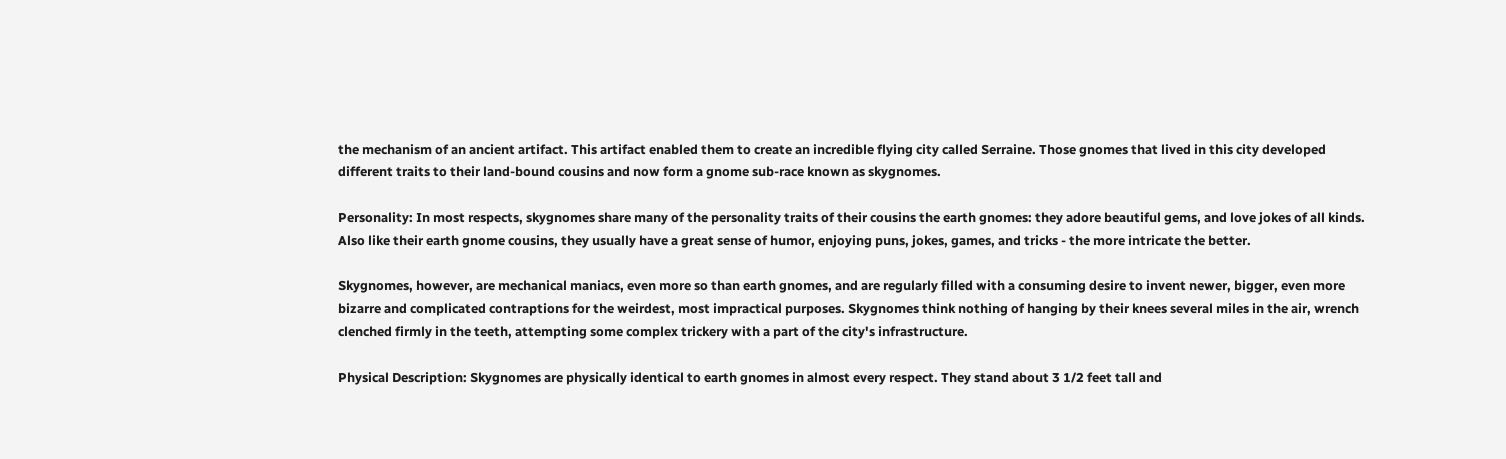the mechanism of an ancient artifact. This artifact enabled them to create an incredible flying city called Serraine. Those gnomes that lived in this city developed different traits to their land-bound cousins and now form a gnome sub-race known as skygnomes.

Personality: In most respects, skygnomes share many of the personality traits of their cousins the earth gnomes: they adore beautiful gems, and love jokes of all kinds. Also like their earth gnome cousins, they usually have a great sense of humor, enjoying puns, jokes, games, and tricks - the more intricate the better.

Skygnomes, however, are mechanical maniacs, even more so than earth gnomes, and are regularly filled with a consuming desire to invent newer, bigger, even more bizarre and complicated contraptions for the weirdest, most impractical purposes. Skygnomes think nothing of hanging by their knees several miles in the air, wrench clenched firmly in the teeth, attempting some complex trickery with a part of the city's infrastructure.

Physical Description: Skygnomes are physically identical to earth gnomes in almost every respect. They stand about 3 1/2 feet tall and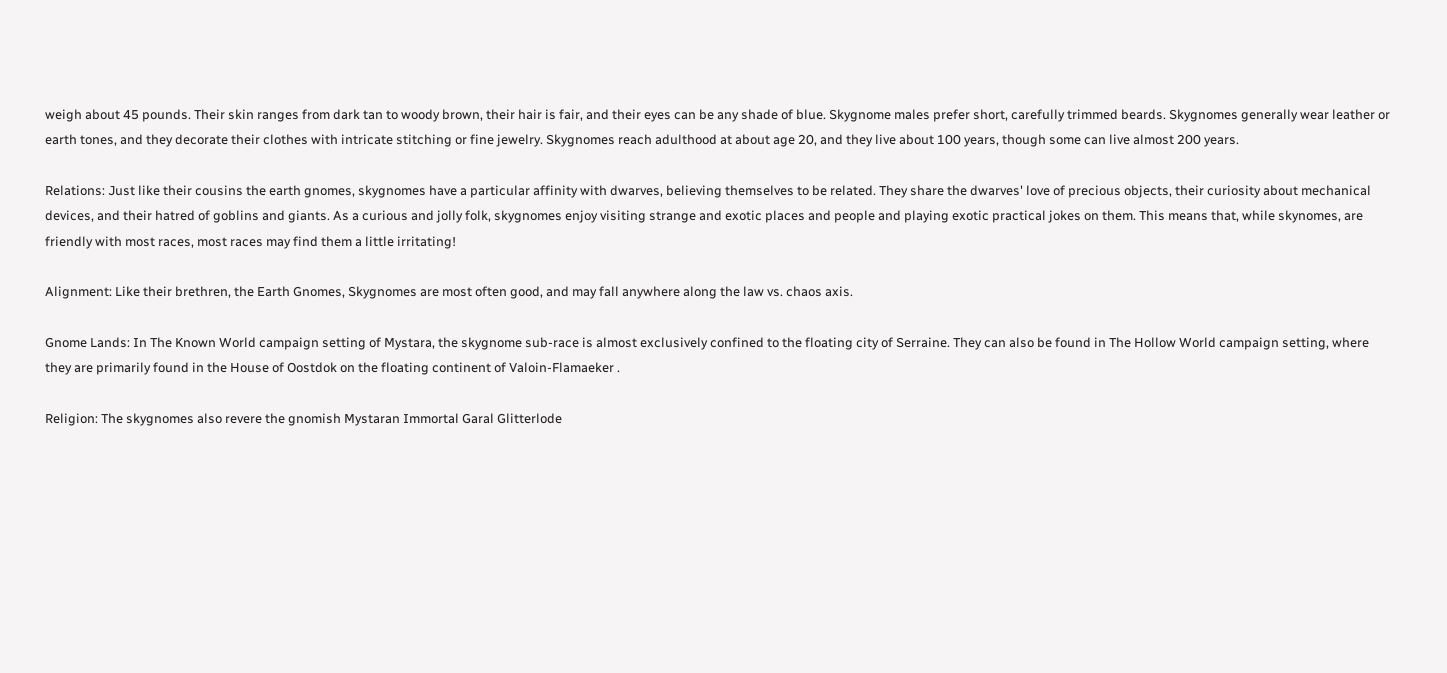weigh about 45 pounds. Their skin ranges from dark tan to woody brown, their hair is fair, and their eyes can be any shade of blue. Skygnome males prefer short, carefully trimmed beards. Skygnomes generally wear leather or earth tones, and they decorate their clothes with intricate stitching or fine jewelry. Skygnomes reach adulthood at about age 20, and they live about 100 years, though some can live almost 200 years.

Relations: Just like their cousins the earth gnomes, skygnomes have a particular affinity with dwarves, believing themselves to be related. They share the dwarves' love of precious objects, their curiosity about mechanical devices, and their hatred of goblins and giants. As a curious and jolly folk, skygnomes enjoy visiting strange and exotic places and people and playing exotic practical jokes on them. This means that, while skynomes, are friendly with most races, most races may find them a little irritating!

Alignment: Like their brethren, the Earth Gnomes, Skygnomes are most often good, and may fall anywhere along the law vs. chaos axis.

Gnome Lands: In The Known World campaign setting of Mystara, the skygnome sub-race is almost exclusively confined to the floating city of Serraine. They can also be found in The Hollow World campaign setting, where they are primarily found in the House of Oostdok on the floating continent of Valoin-Flamaeker .

Religion: The skygnomes also revere the gnomish Mystaran Immortal Garal Glitterlode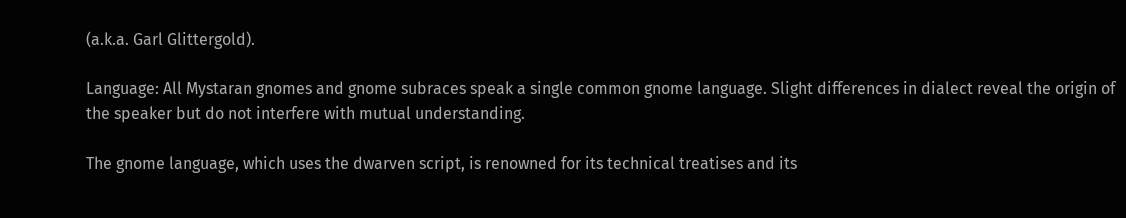(a.k.a. Garl Glittergold).

Language: All Mystaran gnomes and gnome subraces speak a single common gnome language. Slight differences in dialect reveal the origin of the speaker but do not interfere with mutual understanding.

The gnome language, which uses the dwarven script, is renowned for its technical treatises and its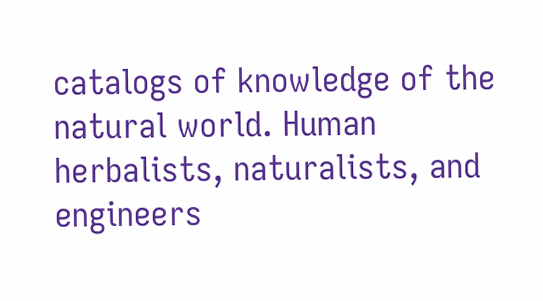catalogs of knowledge of the natural world. Human herbalists, naturalists, and engineers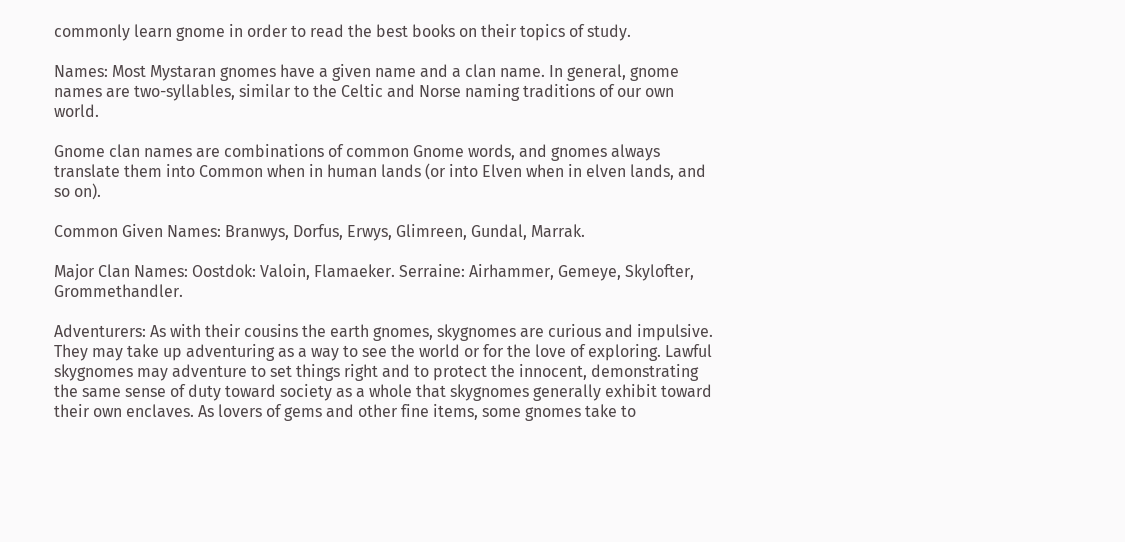commonly learn gnome in order to read the best books on their topics of study.

Names: Most Mystaran gnomes have a given name and a clan name. In general, gnome names are two-syllables, similar to the Celtic and Norse naming traditions of our own world.

Gnome clan names are combinations of common Gnome words, and gnomes always translate them into Common when in human lands (or into Elven when in elven lands, and so on).

Common Given Names: Branwys, Dorfus, Erwys, Glimreen, Gundal, Marrak.

Major Clan Names: Oostdok: Valoin, Flamaeker. Serraine: Airhammer, Gemeye, Skylofter, Grommethandler.

Adventurers: As with their cousins the earth gnomes, skygnomes are curious and impulsive. They may take up adventuring as a way to see the world or for the love of exploring. Lawful skygnomes may adventure to set things right and to protect the innocent, demonstrating the same sense of duty toward society as a whole that skygnomes generally exhibit toward their own enclaves. As lovers of gems and other fine items, some gnomes take to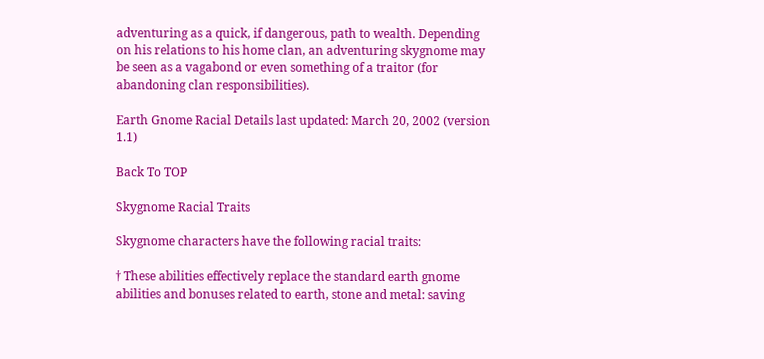adventuring as a quick, if dangerous, path to wealth. Depending on his relations to his home clan, an adventuring skygnome may be seen as a vagabond or even something of a traitor (for abandoning clan responsibilities).

Earth Gnome Racial Details last updated: March 20, 2002 (version 1.1)

Back To TOP

Skygnome Racial Traits

Skygnome characters have the following racial traits:

† These abilities effectively replace the standard earth gnome abilities and bonuses related to earth, stone and metal: saving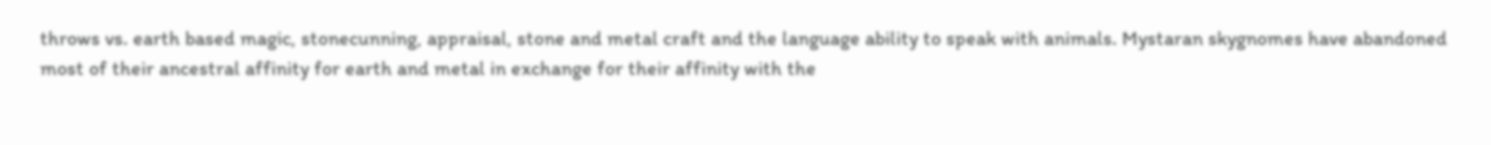throws vs. earth based magic, stonecunning, appraisal, stone and metal craft and the language ability to speak with animals. Mystaran skygnomes have abandoned most of their ancestral affinity for earth and metal in exchange for their affinity with the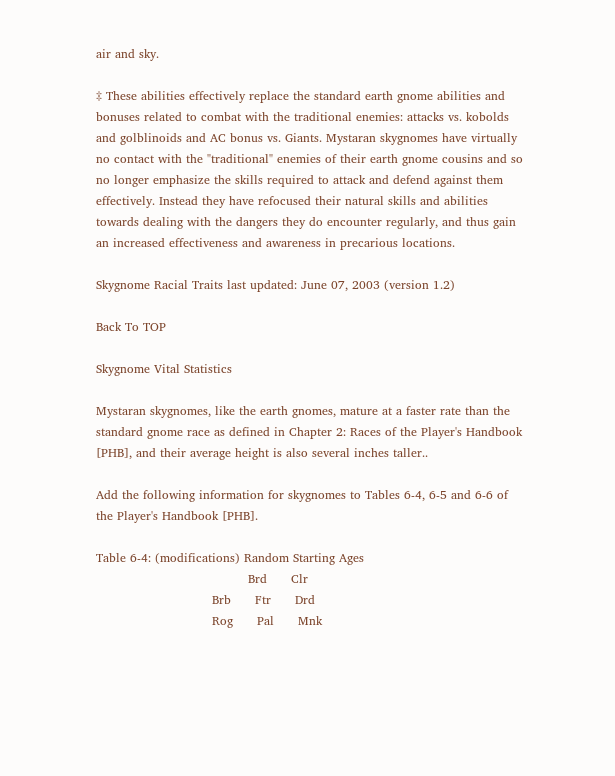air and sky.

‡ These abilities effectively replace the standard earth gnome abilities and bonuses related to combat with the traditional enemies: attacks vs. kobolds and golblinoids and AC bonus vs. Giants. Mystaran skygnomes have virtually no contact with the "traditional" enemies of their earth gnome cousins and so no longer emphasize the skills required to attack and defend against them effectively. Instead they have refocused their natural skills and abilities towards dealing with the dangers they do encounter regularly, and thus gain an increased effectiveness and awareness in precarious locations.

Skygnome Racial Traits last updated: June 07, 2003 (version 1.2)

Back To TOP

Skygnome Vital Statistics

Mystaran skygnomes, like the earth gnomes, mature at a faster rate than the standard gnome race as defined in Chapter 2: Races of the Player's Handbook [PHB], and their average height is also several inches taller..

Add the following information for skygnomes to Tables 6-4, 6-5 and 6-6 of the Player's Handbook [PHB].

Table 6-4: (modifications) Random Starting Ages
                                      Brd      Clr
                             Brb      Ftr      Drd
                             Rog      Pal      Mnk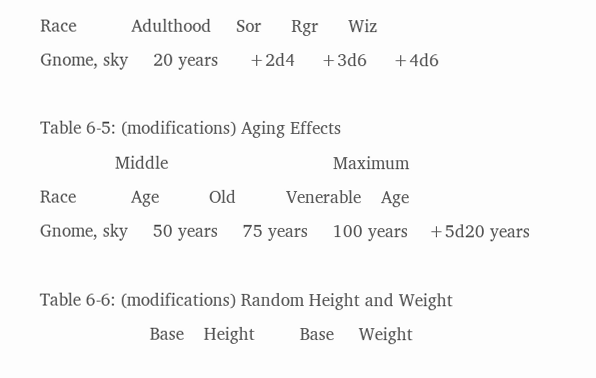Race           Adulthood     Sor      Rgr      Wiz
Gnome, sky     20 years      +2d4     +3d6     +4d6

Table 6-5: (modifications) Aging Effects
               Middle                                 Maximum
Race           Age          Old          Venerable    Age
Gnome, sky     50 years     75 years     100 years    +5d20 years

Table 6-6: (modifications) Random Height and Weight
                      Base    Height         Base     Weight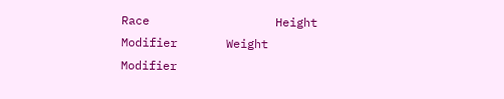Race                  Height  Modifier       Weight   Modifier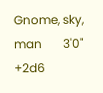Gnome, sky, man       3'0"    +2d6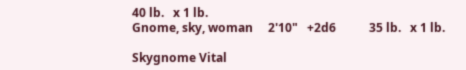40 lb.   x 1 lb.
Gnome, sky, woman     2'10"   +2d6           35 lb.   x 1 lb.

Skygnome Vital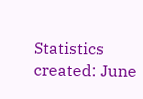Statistics created: June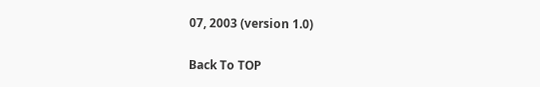07, 2003 (version 1.0)

Back To TOP